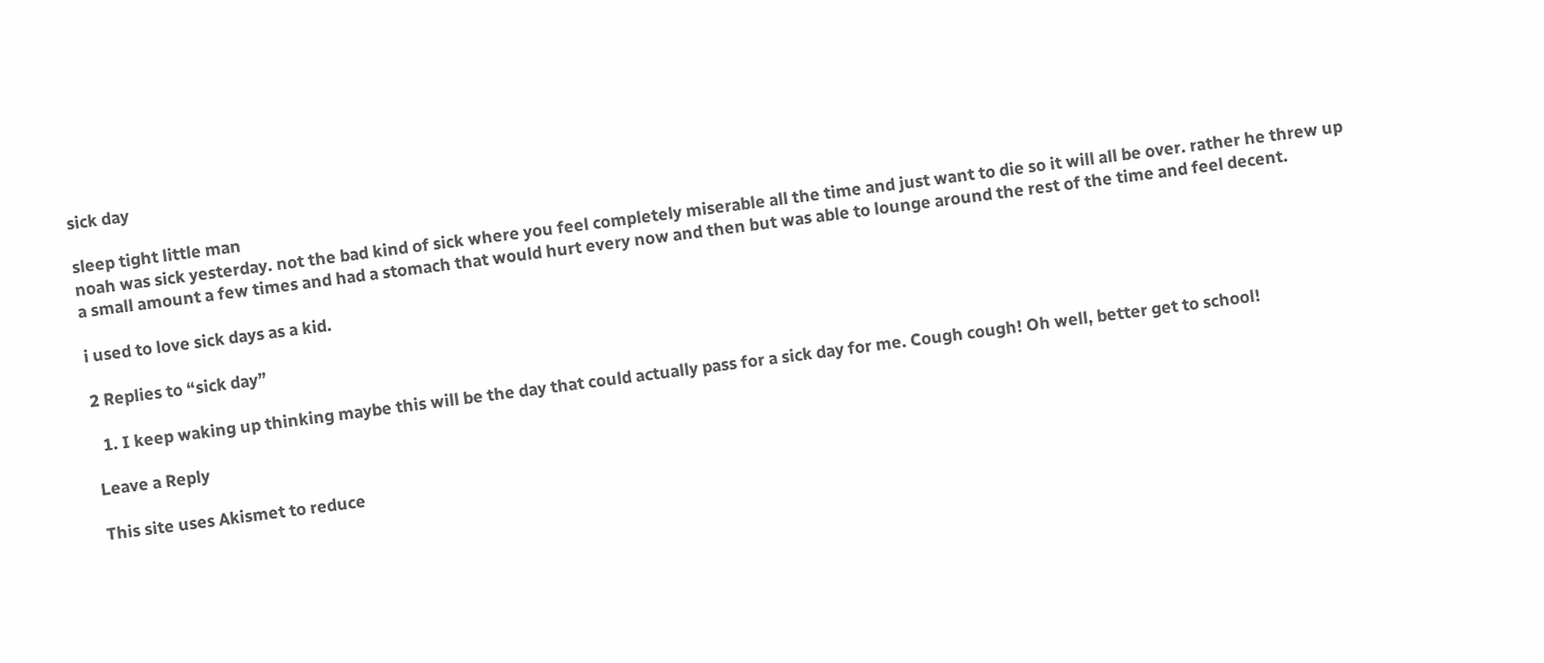sick day

sleep tight little man
noah was sick yesterday. not the bad kind of sick where you feel completely miserable all the time and just want to die so it will all be over. rather he threw up a small amount a few times and had a stomach that would hurt every now and then but was able to lounge around the rest of the time and feel decent.

i used to love sick days as a kid.

2 Replies to “sick day”

  1. I keep waking up thinking maybe this will be the day that could actually pass for a sick day for me. Cough cough! Oh well, better get to school!

Leave a Reply

This site uses Akismet to reduce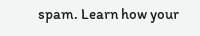spam. Learn how your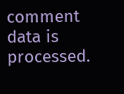comment data is processed.